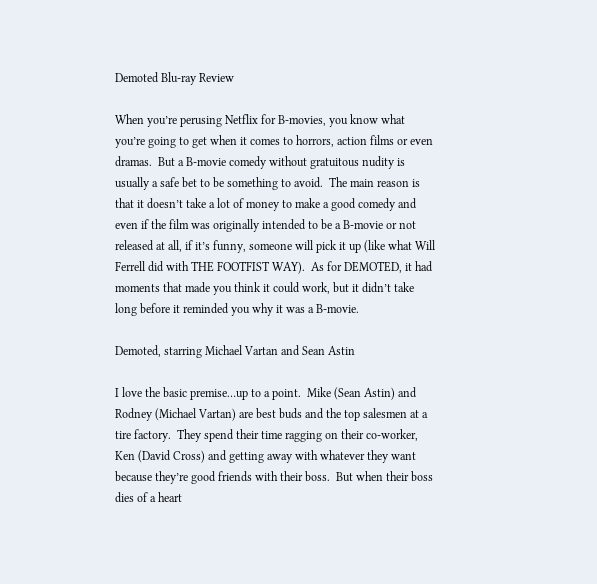Demoted Blu-ray Review

When you’re perusing Netflix for B-movies, you know what you’re going to get when it comes to horrors, action films or even dramas.  But a B-movie comedy without gratuitous nudity is usually a safe bet to be something to avoid.  The main reason is that it doesn’t take a lot of money to make a good comedy and even if the film was originally intended to be a B-movie or not released at all, if it’s funny, someone will pick it up (like what Will Ferrell did with THE FOOTFIST WAY).  As for DEMOTED, it had moments that made you think it could work, but it didn’t take long before it reminded you why it was a B-movie.

Demoted, starring Michael Vartan and Sean Astin

I love the basic premise…up to a point.  Mike (Sean Astin) and Rodney (Michael Vartan) are best buds and the top salesmen at a tire factory.  They spend their time ragging on their co-worker, Ken (David Cross) and getting away with whatever they want because they’re good friends with their boss.  But when their boss dies of a heart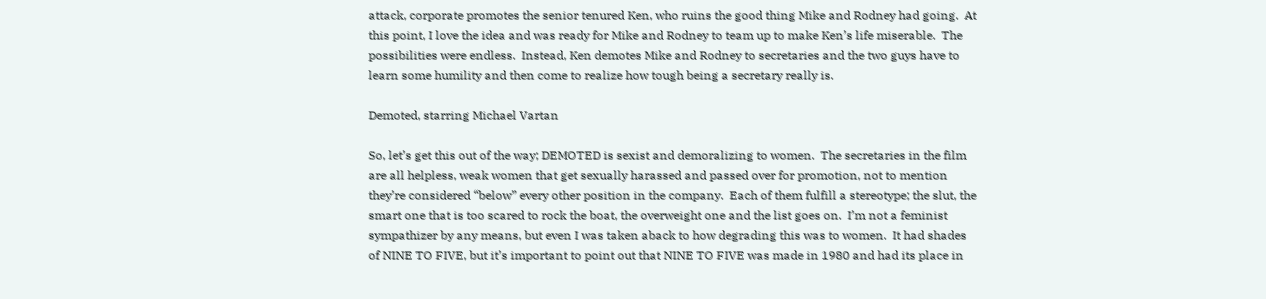attack, corporate promotes the senior tenured Ken, who ruins the good thing Mike and Rodney had going.  At this point, I love the idea and was ready for Mike and Rodney to team up to make Ken’s life miserable.  The possibilities were endless.  Instead, Ken demotes Mike and Rodney to secretaries and the two guys have to learn some humility and then come to realize how tough being a secretary really is.

Demoted, starring Michael Vartan

So, let’s get this out of the way; DEMOTED is sexist and demoralizing to women.  The secretaries in the film are all helpless, weak women that get sexually harassed and passed over for promotion, not to mention they’re considered “below” every other position in the company.  Each of them fulfill a stereotype; the slut, the smart one that is too scared to rock the boat, the overweight one and the list goes on.  I’m not a feminist sympathizer by any means, but even I was taken aback to how degrading this was to women.  It had shades of NINE TO FIVE, but it’s important to point out that NINE TO FIVE was made in 1980 and had its place in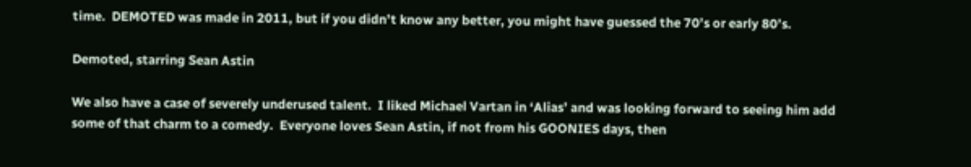time.  DEMOTED was made in 2011, but if you didn’t know any better, you might have guessed the 70’s or early 80’s.

Demoted, starring Sean Astin

We also have a case of severely underused talent.  I liked Michael Vartan in ‘Alias’ and was looking forward to seeing him add some of that charm to a comedy.  Everyone loves Sean Astin, if not from his GOONIES days, then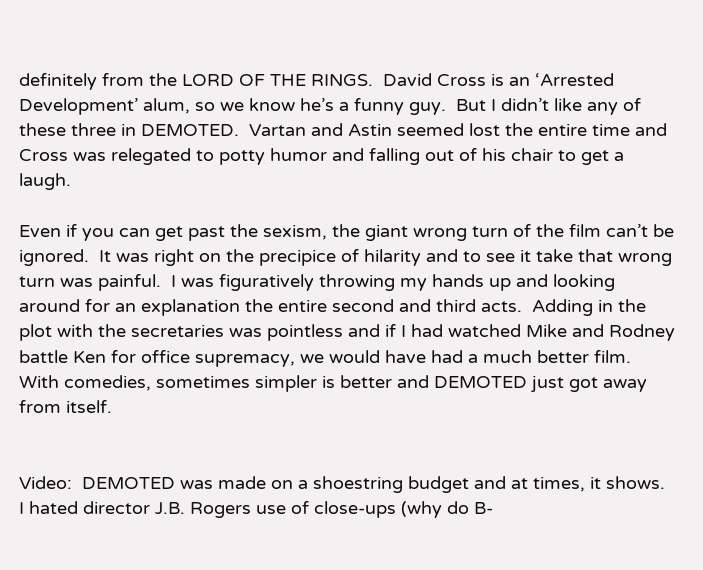definitely from the LORD OF THE RINGS.  David Cross is an ‘Arrested Development’ alum, so we know he’s a funny guy.  But I didn’t like any of these three in DEMOTED.  Vartan and Astin seemed lost the entire time and Cross was relegated to potty humor and falling out of his chair to get a laugh.

Even if you can get past the sexism, the giant wrong turn of the film can’t be ignored.  It was right on the precipice of hilarity and to see it take that wrong turn was painful.  I was figuratively throwing my hands up and looking around for an explanation the entire second and third acts.  Adding in the plot with the secretaries was pointless and if I had watched Mike and Rodney battle Ken for office supremacy, we would have had a much better film.  With comedies, sometimes simpler is better and DEMOTED just got away from itself.


Video:  DEMOTED was made on a shoestring budget and at times, it shows.  I hated director J.B. Rogers use of close-ups (why do B-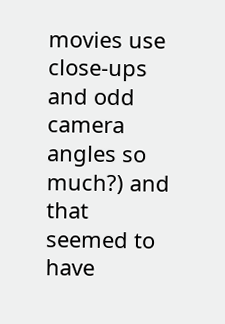movies use close-ups and odd camera angles so much?) and that seemed to have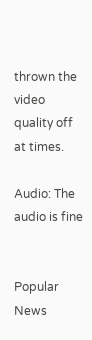thrown the video quality off at times.

Audio: The audio is fine


Popular News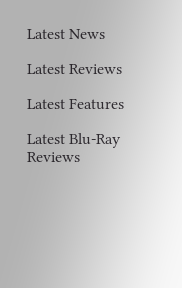Latest News

Latest Reviews

Latest Features

Latest Blu-Ray Reviews